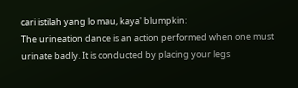cari istilah yang lo mau, kaya' blumpkin:
The urineation dance is an action performed when one must urinate badly. It is conducted by placing your legs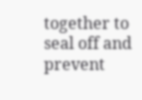together to seal off and prevent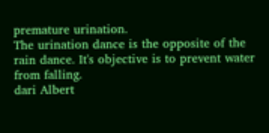premature urination.
The urination dance is the opposite of the rain dance. It's objective is to prevent water from falling.
dari Albert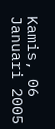Kamis, 06 Januari 2005